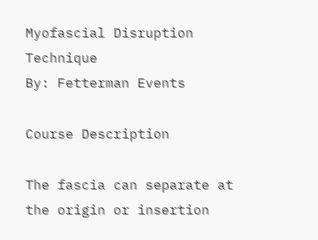Myofascial Disruption Technique
By: Fetterman Events

Course Description

The fascia can separate at the origin or insertion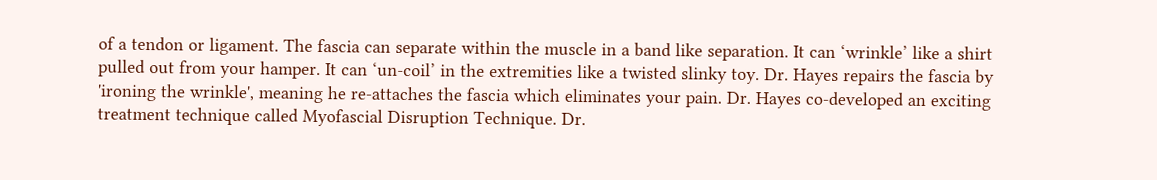of a tendon or ligament. The fascia can separate within the muscle in a band like separation. It can ‘wrinkle’ like a shirt pulled out from your hamper. It can ‘un-coil’ in the extremities like a twisted slinky toy. Dr. Hayes repairs the fascia by 'ironing the wrinkle', meaning he re-attaches the fascia which eliminates your pain. Dr. Hayes co-developed an exciting treatment technique called Myofascial Disruption Technique. Dr.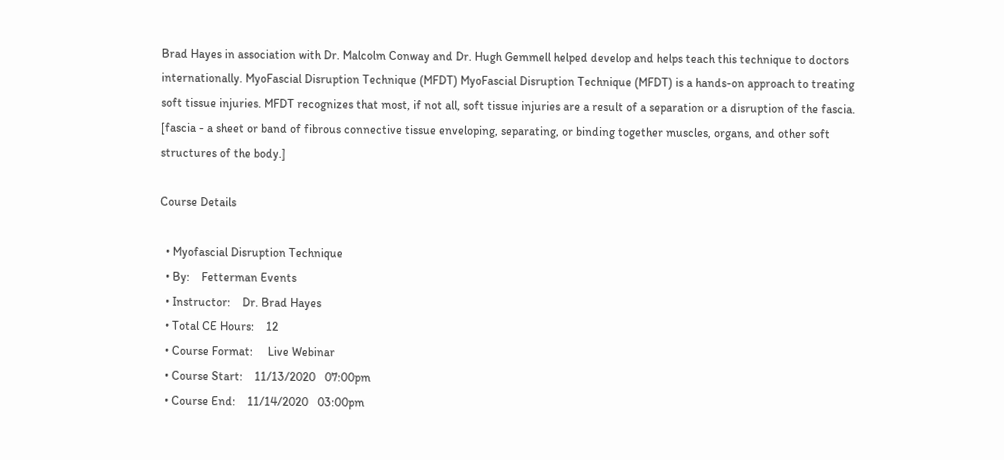Brad Hayes in association with Dr. Malcolm Conway and Dr. Hugh Gemmell helped develop and helps teach this technique to doctors internationally. MyoFascial Disruption Technique (MFDT) MyoFascial Disruption Technique (MFDT) is a hands-on approach to treating soft tissue injuries. MFDT recognizes that most, if not all, soft tissue injuries are a result of a separation or a disruption of the fascia. [fascia - a sheet or band of fibrous connective tissue enveloping, separating, or binding together muscles, organs, and other soft structures of the body.]

Course Details

  • Myofascial Disruption Technique
  • By:    Fetterman Events
  • Instructor:    Dr. Brad Hayes
  • Total CE Hours:    12
  • Course Format:     Live Webinar
  • Course Start:    11/13/2020   07:00pm
  • Course End:    11/14/2020   03:00pm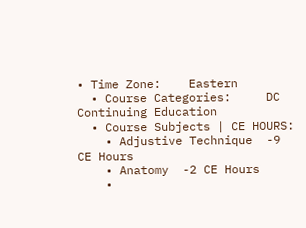• Time Zone:    Eastern
  • Course Categories:     DC Continuing Education
  • Course Subjects | CE HOURS:
    • Adjustive Technique  -9 CE Hours
    • Anatomy  -2 CE Hours
    •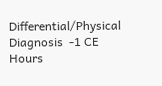Differential/Physical Diagnosis  -1 CE Hours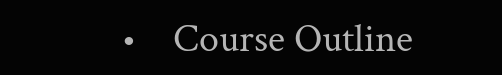•    Course Outline